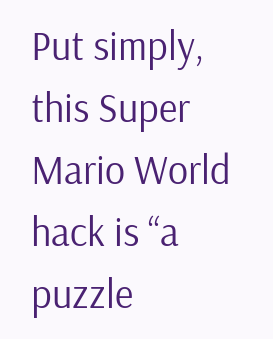Put simply, this Super Mario World hack is “a puzzle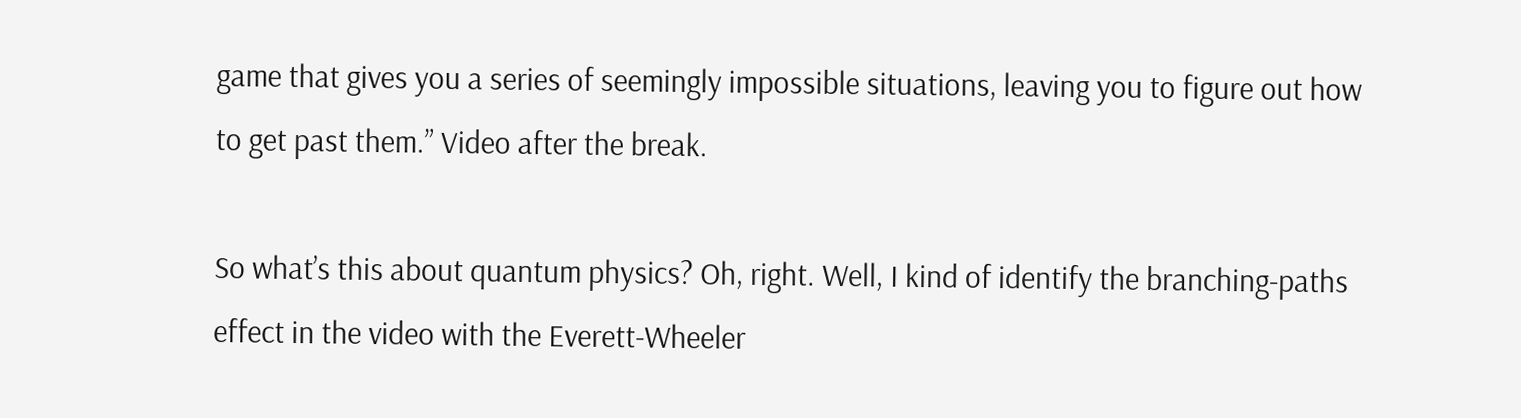game that gives you a series of seemingly impossible situations, leaving you to figure out how to get past them.” Video after the break.

So what’s this about quantum physics? Oh, right. Well, I kind of identify the branching-paths effect in the video with the Everett-Wheeler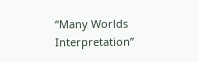“Many Worlds Interpretation”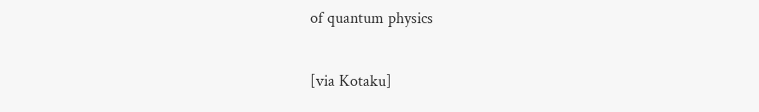of quantum physics

[via Kotaku]